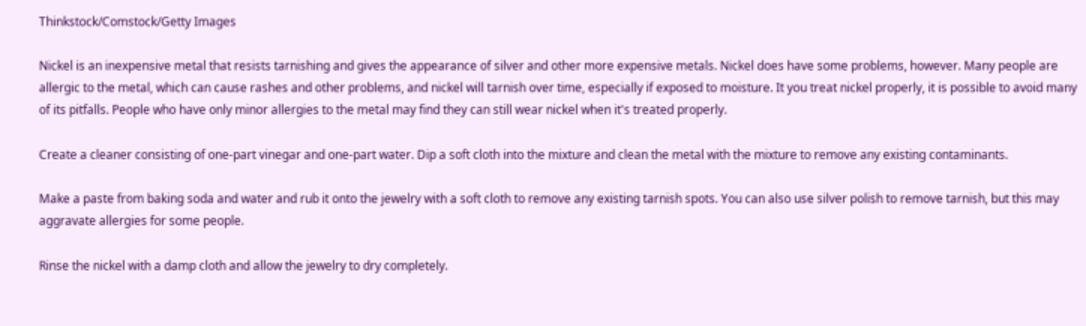Thinkstock/Comstock/Getty Images

Nickel is an inexpensive metal that resists tarnishing and gives the appearance of silver and other more expensive metals. Nickel does have some problems, however. Many people are allergic to the metal, which can cause rashes and other problems, and nickel will tarnish over time, especially if exposed to moisture. It you treat nickel properly, it is possible to avoid many of its pitfalls. People who have only minor allergies to the metal may find they can still wear nickel when it's treated properly.

Create a cleaner consisting of one-part vinegar and one-part water. Dip a soft cloth into the mixture and clean the metal with the mixture to remove any existing contaminants.

Make a paste from baking soda and water and rub it onto the jewelry with a soft cloth to remove any existing tarnish spots. You can also use silver polish to remove tarnish, but this may aggravate allergies for some people.

Rinse the nickel with a damp cloth and allow the jewelry to dry completely.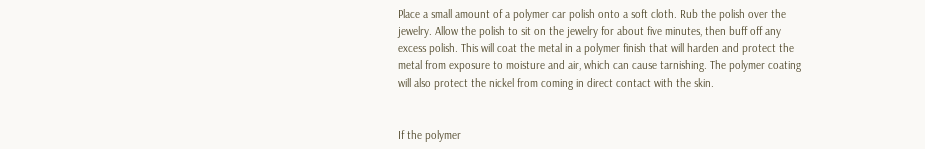Place a small amount of a polymer car polish onto a soft cloth. Rub the polish over the jewelry. Allow the polish to sit on the jewelry for about five minutes, then buff off any excess polish. This will coat the metal in a polymer finish that will harden and protect the metal from exposure to moisture and air, which can cause tarnishing. The polymer coating will also protect the nickel from coming in direct contact with the skin.


If the polymer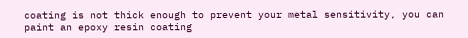coating is not thick enough to prevent your metal sensitivity, you can paint an epoxy resin coating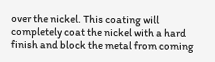over the nickel. This coating will completely coat the nickel with a hard finish and block the metal from coming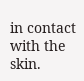in contact with the skin.